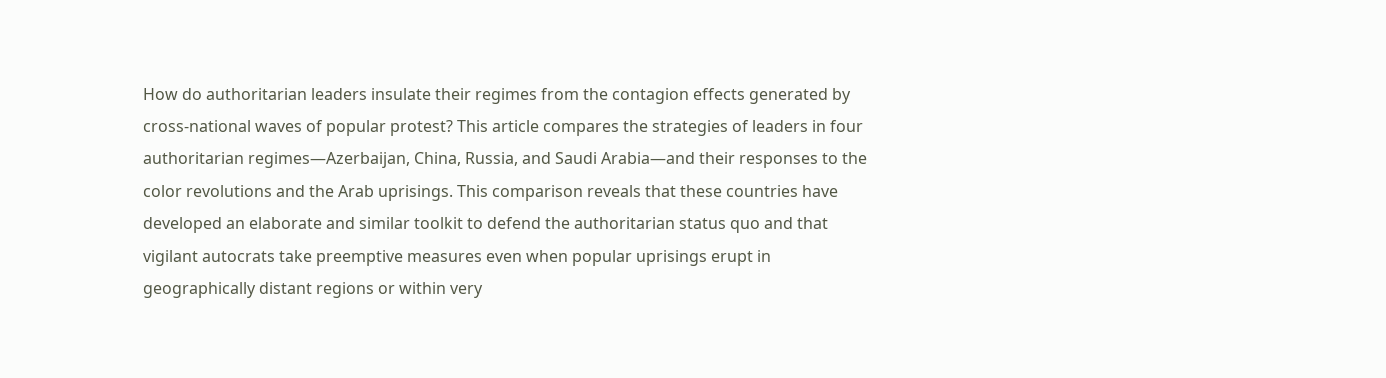How do authoritarian leaders insulate their regimes from the contagion effects generated by cross-national waves of popular protest? This article compares the strategies of leaders in four authoritarian regimes—Azerbaijan, China, Russia, and Saudi Arabia—and their responses to the color revolutions and the Arab uprisings. This comparison reveals that these countries have developed an elaborate and similar toolkit to defend the authoritarian status quo and that vigilant autocrats take preemptive measures even when popular uprisings erupt in geographically distant regions or within very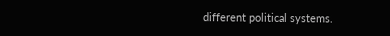different political systems.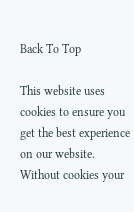Back To Top

This website uses cookies to ensure you get the best experience on our website. Without cookies your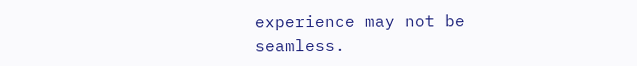experience may not be seamless.